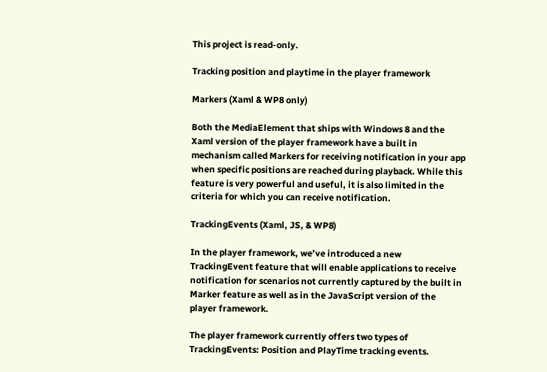This project is read-only.

Tracking position and playtime in the player framework

Markers (Xaml & WP8 only)

Both the MediaElement that ships with Windows 8 and the Xaml version of the player framework have a built in mechanism called Markers for receiving notification in your app when specific positions are reached during playback. While this feature is very powerful and useful, it is also limited in the criteria for which you can receive notification.

TrackingEvents (Xaml, JS, & WP8)

In the player framework, we’ve introduced a new TrackingEvent feature that will enable applications to receive notification for scenarios not currently captured by the built in Marker feature as well as in the JavaScript version of the player framework.

The player framework currently offers two types of TrackingEvents: Position and PlayTime tracking events.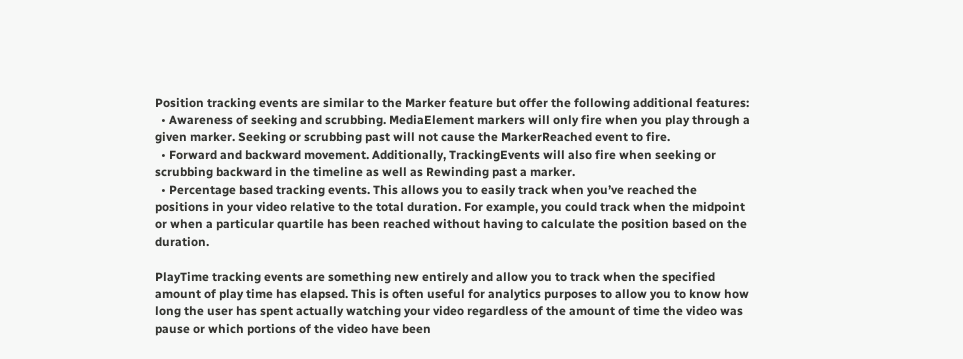Position tracking events are similar to the Marker feature but offer the following additional features:
  • Awareness of seeking and scrubbing. MediaElement markers will only fire when you play through a given marker. Seeking or scrubbing past will not cause the MarkerReached event to fire.
  • Forward and backward movement. Additionally, TrackingEvents will also fire when seeking or scrubbing backward in the timeline as well as Rewinding past a marker.
  • Percentage based tracking events. This allows you to easily track when you’ve reached the positions in your video relative to the total duration. For example, you could track when the midpoint or when a particular quartile has been reached without having to calculate the position based on the duration.

PlayTime tracking events are something new entirely and allow you to track when the specified amount of play time has elapsed. This is often useful for analytics purposes to allow you to know how long the user has spent actually watching your video regardless of the amount of time the video was pause or which portions of the video have been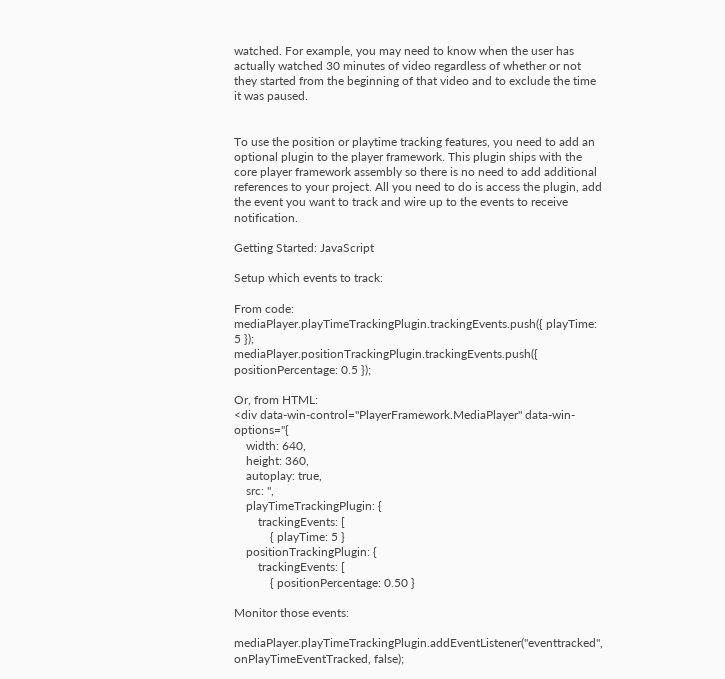watched. For example, you may need to know when the user has actually watched 30 minutes of video regardless of whether or not they started from the beginning of that video and to exclude the time it was paused.


To use the position or playtime tracking features, you need to add an optional plugin to the player framework. This plugin ships with the core player framework assembly so there is no need to add additional references to your project. All you need to do is access the plugin, add the event you want to track and wire up to the events to receive notification.

Getting Started: JavaScript

Setup which events to track:

From code:
mediaPlayer.playTimeTrackingPlugin.trackingEvents.push({ playTime: 5 });
mediaPlayer.positionTrackingPlugin.trackingEvents.push({ positionPercentage: 0.5 });

Or, from HTML:
<div data-win-control="PlayerFramework.MediaPlayer" data-win-options="{
    width: 640,
    height: 360,
    autoplay: true,
    src: '',
    playTimeTrackingPlugin: {
        trackingEvents: [
            { playTime: 5 }
    positionTrackingPlugin: {
        trackingEvents: [
            { positionPercentage: 0.50 }

Monitor those events:

mediaPlayer.playTimeTrackingPlugin.addEventListener("eventtracked", onPlayTimeEventTracked, false);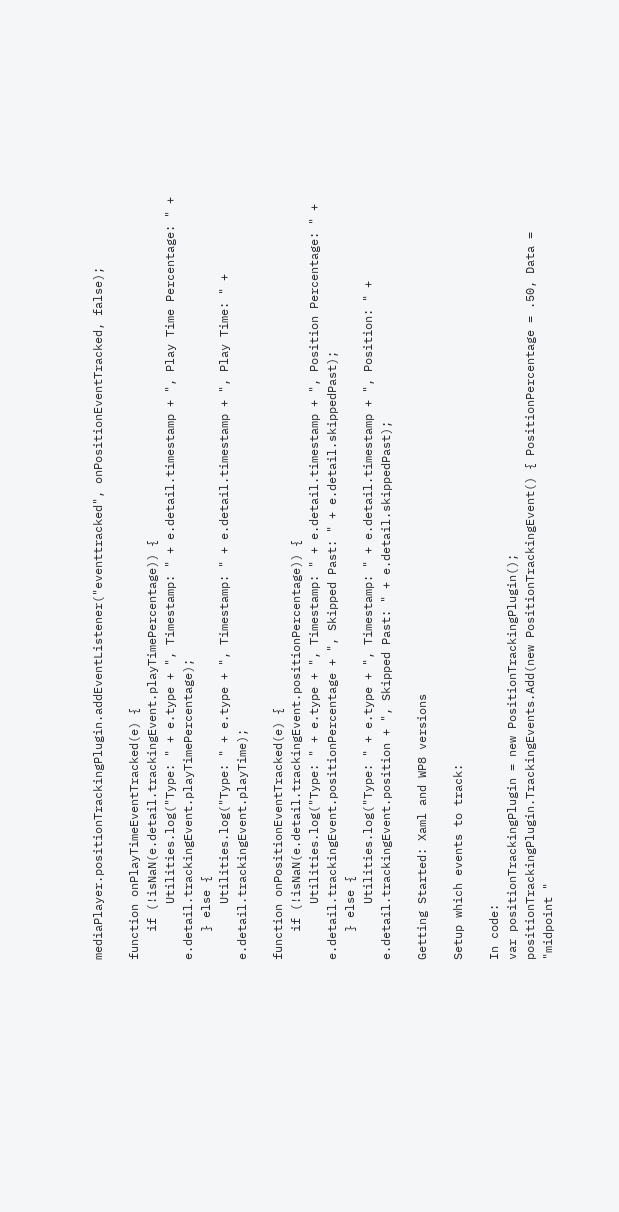mediaPlayer.positionTrackingPlugin.addEventListener("eventtracked", onPositionEventTracked, false);

function onPlayTimeEventTracked(e) {
    if (!isNaN(e.detail.trackingEvent.playTimePercentage)) {
        Utilities.log("Type: " + e.type + ", Timestamp: " + e.detail.timestamp + ", Play Time Percentage: " + e.detail.trackingEvent.playTimePercentage);
    } else {
        Utilities.log("Type: " + e.type + ", Timestamp: " + e.detail.timestamp + ", Play Time: " + e.detail.trackingEvent.playTime);

function onPositionEventTracked(e) {
    if (!isNaN(e.detail.trackingEvent.positionPercentage)) {
        Utilities.log("Type: " + e.type + ", Timestamp: " + e.detail.timestamp + ", Position Percentage: " + e.detail.trackingEvent.positionPercentage + ", Skipped Past: " + e.detail.skippedPast);
    } else {
        Utilities.log("Type: " + e.type + ", Timestamp: " + e.detail.timestamp + ", Position: " + e.detail.trackingEvent.position + ", Skipped Past: " + e.detail.skippedPast);

Getting Started: Xaml and WP8 versions

Setup which events to track:

In code:
var positionTrackingPlugin = new PositionTrackingPlugin();
positionTrackingPlugin.TrackingEvents.Add(new PositionTrackingEvent() { PositionPercentage = .50, Data = "midpoint "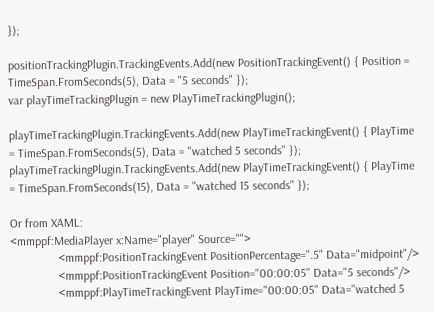});

positionTrackingPlugin.TrackingEvents.Add(new PositionTrackingEvent() { Position = TimeSpan.FromSeconds(5), Data = "5 seconds" });
var playTimeTrackingPlugin = new PlayTimeTrackingPlugin();

playTimeTrackingPlugin.TrackingEvents.Add(new PlayTimeTrackingEvent() { PlayTime = TimeSpan.FromSeconds(5), Data = "watched 5 seconds" });
playTimeTrackingPlugin.TrackingEvents.Add(new PlayTimeTrackingEvent() { PlayTime = TimeSpan.FromSeconds(15), Data = "watched 15 seconds" });

Or from XAML:
<mmppf:MediaPlayer x:Name="player" Source="">
                <mmppf:PositionTrackingEvent PositionPercentage=".5" Data="midpoint"/>
                <mmppf:PositionTrackingEvent Position="00:00:05" Data="5 seconds"/>
                <mmppf:PlayTimeTrackingEvent PlayTime="00:00:05" Data="watched 5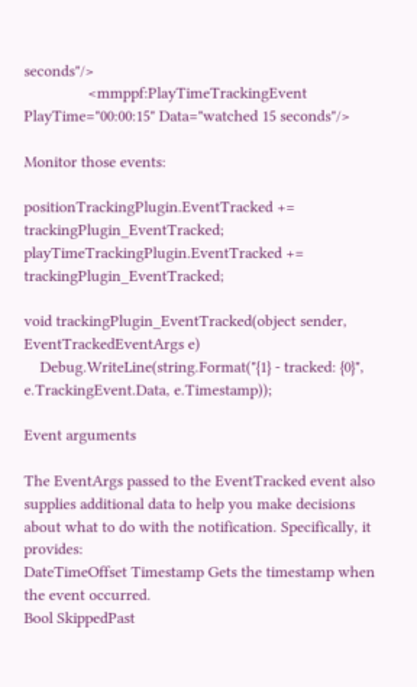seconds"/>
                <mmppf:PlayTimeTrackingEvent PlayTime="00:00:15" Data="watched 15 seconds"/>

Monitor those events:

positionTrackingPlugin.EventTracked += trackingPlugin_EventTracked;
playTimeTrackingPlugin.EventTracked += trackingPlugin_EventTracked;

void trackingPlugin_EventTracked(object sender, EventTrackedEventArgs e)
    Debug.WriteLine(string.Format("{1} - tracked: {0}", e.TrackingEvent.Data, e.Timestamp));

Event arguments

The EventArgs passed to the EventTracked event also supplies additional data to help you make decisions about what to do with the notification. Specifically, it provides:
DateTimeOffset Timestamp Gets the timestamp when the event occurred.
Bool SkippedPast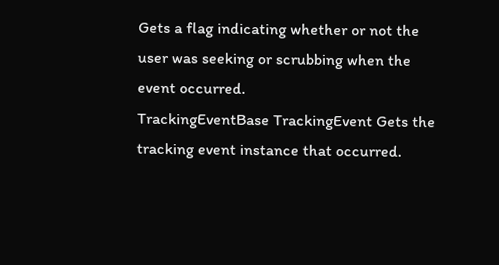Gets a flag indicating whether or not the user was seeking or scrubbing when the event occurred.
TrackingEventBase TrackingEvent Gets the tracking event instance that occurred.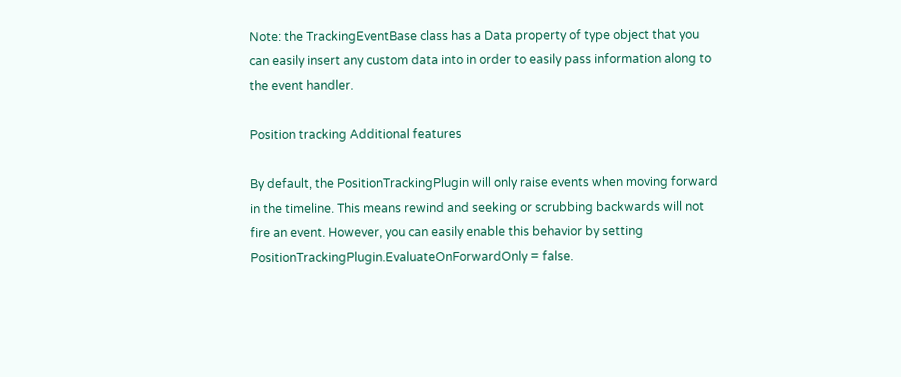Note: the TrackingEventBase class has a Data property of type object that you can easily insert any custom data into in order to easily pass information along to the event handler.

Position tracking Additional features

By default, the PositionTrackingPlugin will only raise events when moving forward in the timeline. This means rewind and seeking or scrubbing backwards will not fire an event. However, you can easily enable this behavior by setting PositionTrackingPlugin.EvaluateOnForwardOnly = false.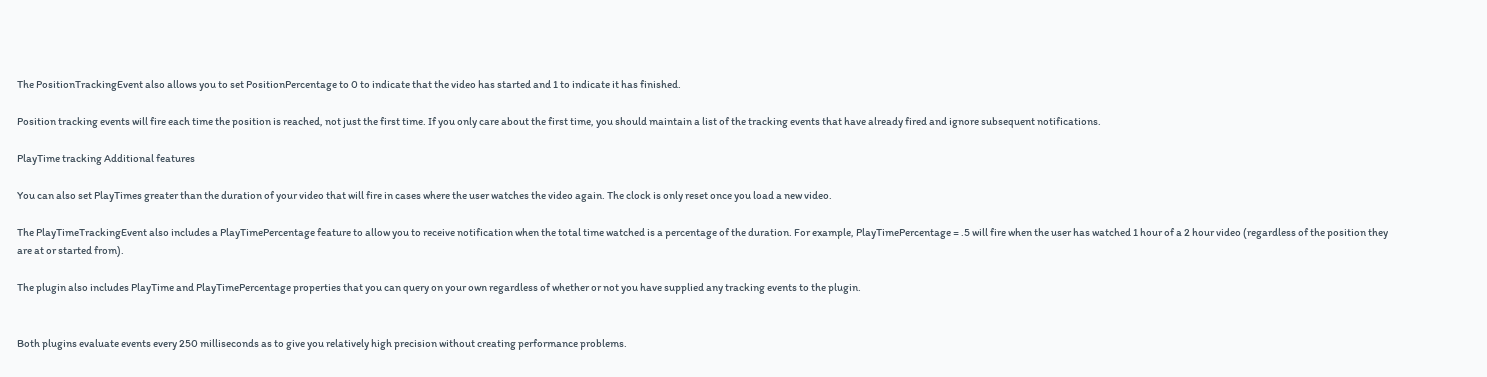The PositionTrackingEvent also allows you to set PositionPercentage to 0 to indicate that the video has started and 1 to indicate it has finished.

Position tracking events will fire each time the position is reached, not just the first time. If you only care about the first time, you should maintain a list of the tracking events that have already fired and ignore subsequent notifications.

PlayTime tracking Additional features

You can also set PlayTimes greater than the duration of your video that will fire in cases where the user watches the video again. The clock is only reset once you load a new video.

The PlayTimeTrackingEvent also includes a PlayTimePercentage feature to allow you to receive notification when the total time watched is a percentage of the duration. For example, PlayTimePercentage = .5 will fire when the user has watched 1 hour of a 2 hour video (regardless of the position they are at or started from).

The plugin also includes PlayTime and PlayTimePercentage properties that you can query on your own regardless of whether or not you have supplied any tracking events to the plugin.


Both plugins evaluate events every 250 milliseconds as to give you relatively high precision without creating performance problems.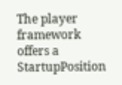The player framework offers a StartupPosition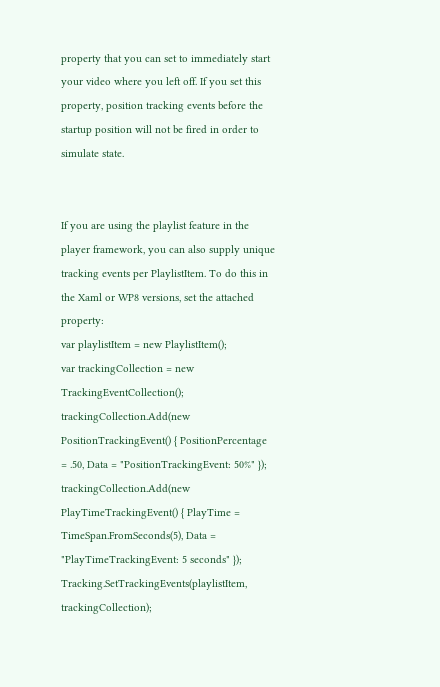property that you can set to immediately start your video where you left off. If you set this property, position tracking events before the startup position will not be fired in order to simulate state.


If you are using the playlist feature in the player framework, you can also supply unique tracking events per PlaylistItem. To do this in the Xaml or WP8 versions, set the attached property:
var playlistItem = new PlaylistItem();
var trackingCollection = new TrackingEventCollection();
trackingCollection.Add(new PositionTrackingEvent() { PositionPercentage = .50, Data = "PositionTrackingEvent: 50%" });
trackingCollection.Add(new PlayTimeTrackingEvent() { PlayTime = TimeSpan.FromSeconds(5), Data = "PlayTimeTrackingEvent: 5 seconds" });
Tracking.SetTrackingEvents(playlistItem, trackingCollection);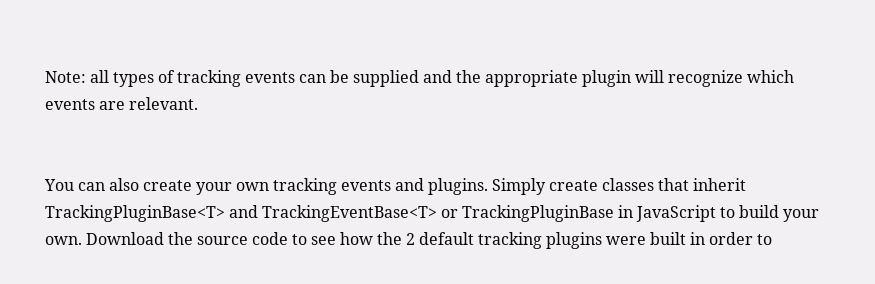Note: all types of tracking events can be supplied and the appropriate plugin will recognize which events are relevant.


You can also create your own tracking events and plugins. Simply create classes that inherit TrackingPluginBase<T> and TrackingEventBase<T> or TrackingPluginBase in JavaScript to build your own. Download the source code to see how the 2 default tracking plugins were built in order to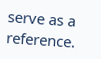serve as a reference.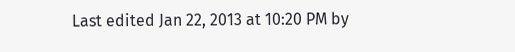Last edited Jan 22, 2013 at 10:20 PM by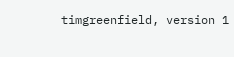timgreenfield, version 1